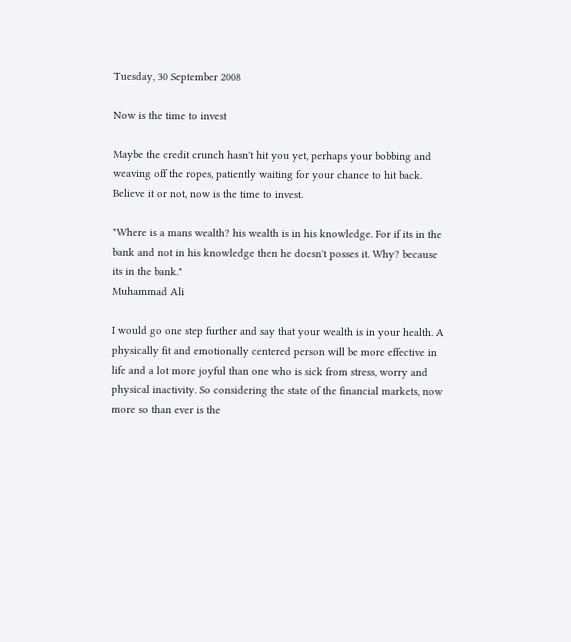Tuesday, 30 September 2008

Now is the time to invest

Maybe the credit crunch hasn't hit you yet, perhaps your bobbing and weaving off the ropes, patiently waiting for your chance to hit back. Believe it or not, now is the time to invest.

"Where is a mans wealth? his wealth is in his knowledge. For if its in the bank and not in his knowledge then he doesn't posses it. Why? because its in the bank."
Muhammad Ali

I would go one step further and say that your wealth is in your health. A physically fit and emotionally centered person will be more effective in life and a lot more joyful than one who is sick from stress, worry and physical inactivity. So considering the state of the financial markets, now more so than ever is the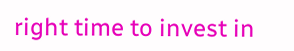right time to invest in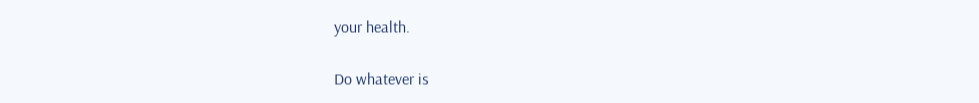your health.

Do whatever is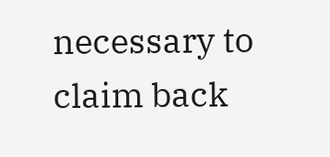necessary to claim back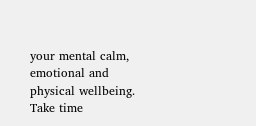your mental calm, emotional and physical wellbeing. Take time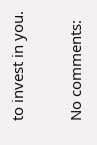to invest in you.

No comments: